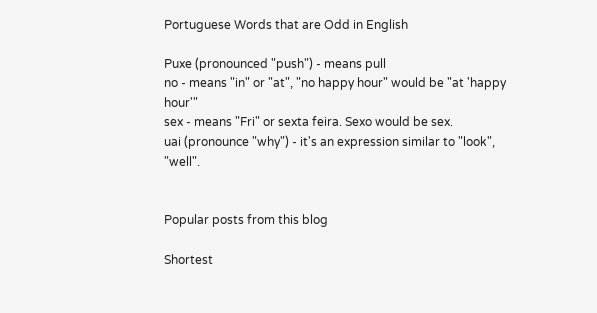Portuguese Words that are Odd in English

Puxe (pronounced "push") - means pull
no - means "in" or "at", "no happy hour" would be "at 'happy hour'"
sex - means "Fri" or sexta feira. Sexo would be sex.
uai (pronounce "why") - it's an expression similar to "look", "well".


Popular posts from this blog

Shortest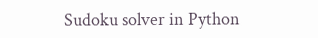Sudoku solver in Python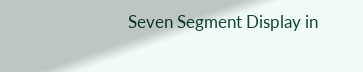Seven Segment Display in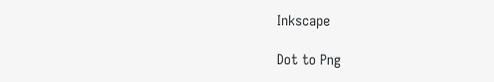Inkscape

Dot to Png